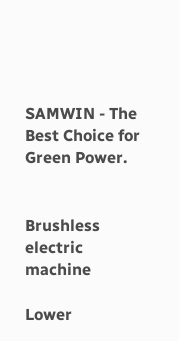SAMWIN - The Best Choice for Green Power.


Brushless electric machine

Lower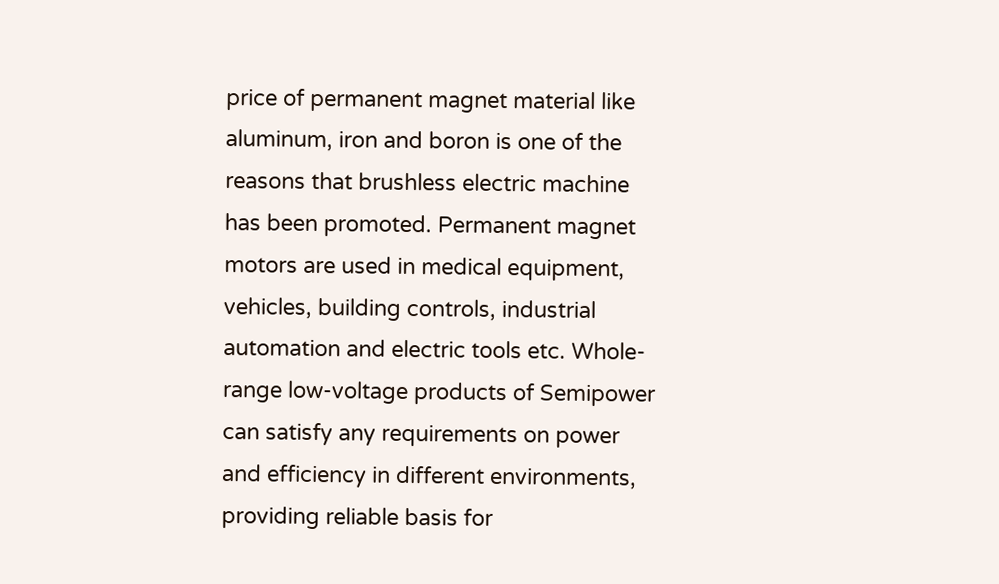price of permanent magnet material like aluminum, iron and boron is one of the reasons that brushless electric machine has been promoted. Permanent magnet motors are used in medical equipment, vehicles, building controls, industrial automation and electric tools etc. Whole-range low-voltage products of Semipower can satisfy any requirements on power and efficiency in different environments, providing reliable basis for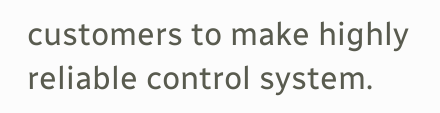customers to make highly reliable control system.